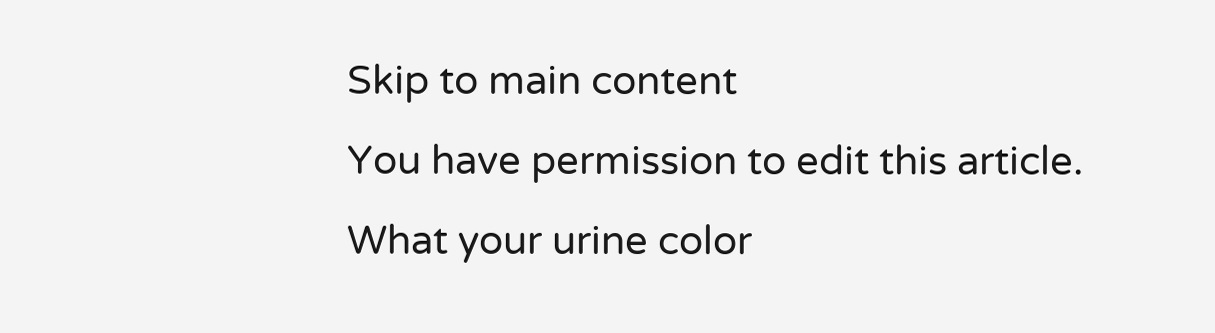Skip to main content
You have permission to edit this article.
What your urine color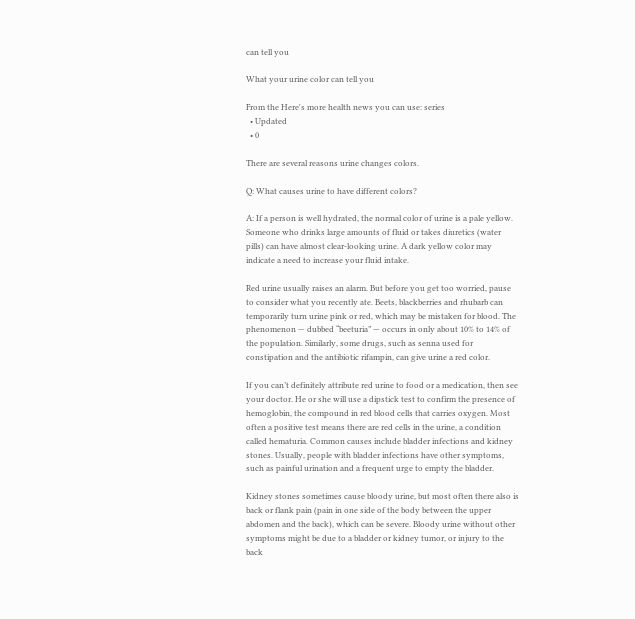can tell you

What your urine color can tell you

From the Here's more health news you can use: series
  • Updated
  • 0

There are several reasons urine changes colors.

Q: What causes urine to have different colors?

A: If a person is well hydrated, the normal color of urine is a pale yellow. Someone who drinks large amounts of fluid or takes diuretics (water pills) can have almost clear-looking urine. A dark yellow color may indicate a need to increase your fluid intake.

Red urine usually raises an alarm. But before you get too worried, pause to consider what you recently ate. Beets, blackberries and rhubarb can temporarily turn urine pink or red, which may be mistaken for blood. The phenomenon — dubbed “beeturia” — occurs in only about 10% to 14% of the population. Similarly, some drugs, such as senna used for constipation and the antibiotic rifampin, can give urine a red color.

If you can’t definitely attribute red urine to food or a medication, then see your doctor. He or she will use a dipstick test to confirm the presence of hemoglobin, the compound in red blood cells that carries oxygen. Most often a positive test means there are red cells in the urine, a condition called hematuria. Common causes include bladder infections and kidney stones. Usually, people with bladder infections have other symptoms, such as painful urination and a frequent urge to empty the bladder.

Kidney stones sometimes cause bloody urine, but most often there also is back or flank pain (pain in one side of the body between the upper abdomen and the back), which can be severe. Bloody urine without other symptoms might be due to a bladder or kidney tumor, or injury to the back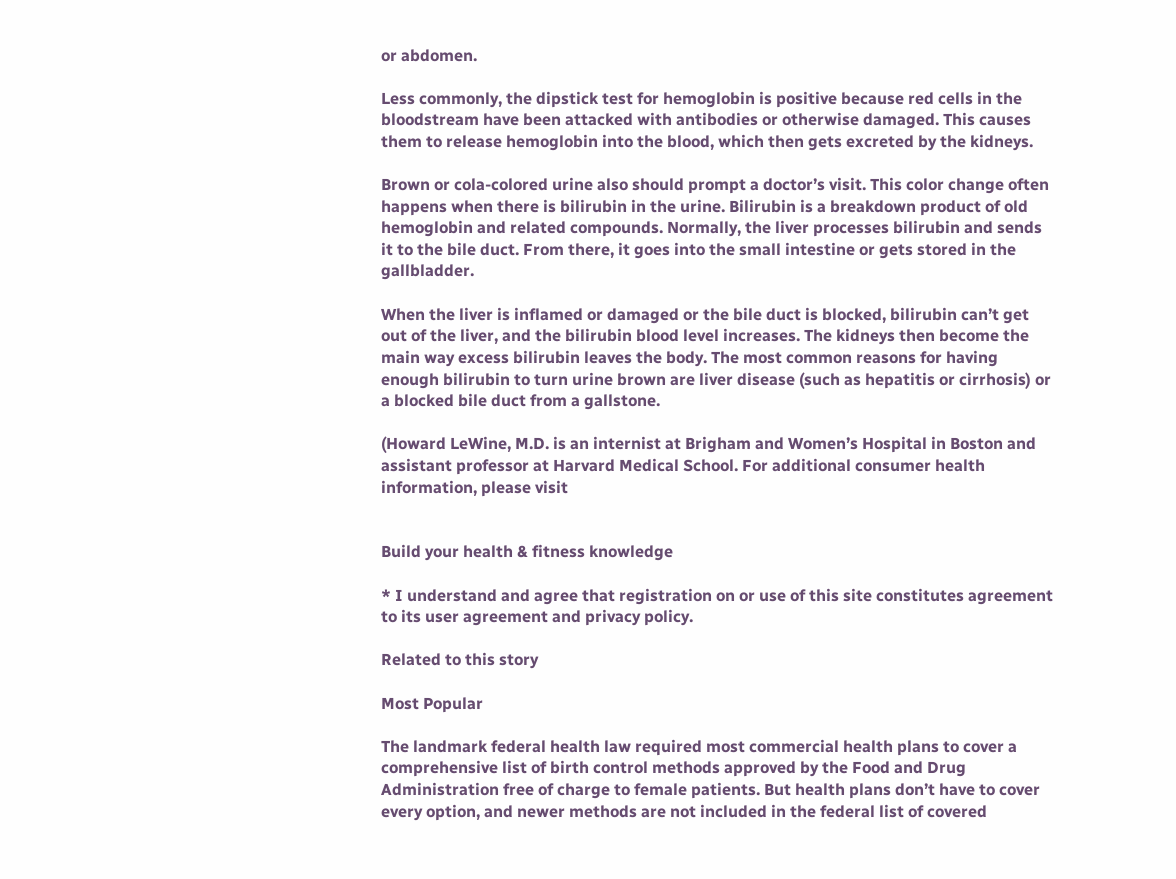or abdomen.

Less commonly, the dipstick test for hemoglobin is positive because red cells in the bloodstream have been attacked with antibodies or otherwise damaged. This causes them to release hemoglobin into the blood, which then gets excreted by the kidneys.

Brown or cola-colored urine also should prompt a doctor’s visit. This color change often happens when there is bilirubin in the urine. Bilirubin is a breakdown product of old hemoglobin and related compounds. Normally, the liver processes bilirubin and sends it to the bile duct. From there, it goes into the small intestine or gets stored in the gallbladder.

When the liver is inflamed or damaged or the bile duct is blocked, bilirubin can’t get out of the liver, and the bilirubin blood level increases. The kidneys then become the main way excess bilirubin leaves the body. The most common reasons for having enough bilirubin to turn urine brown are liver disease (such as hepatitis or cirrhosis) or a blocked bile duct from a gallstone.

(Howard LeWine, M.D. is an internist at Brigham and Women’s Hospital in Boston and assistant professor at Harvard Medical School. For additional consumer health information, please visit


Build your health & fitness knowledge

* I understand and agree that registration on or use of this site constitutes agreement to its user agreement and privacy policy.

Related to this story

Most Popular

The landmark federal health law required most commercial health plans to cover a comprehensive list of birth control methods approved by the Food and Drug Administration free of charge to female patients. But health plans don’t have to cover every option, and newer methods are not included in the federal list of covered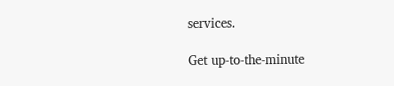services.

Get up-to-the-minute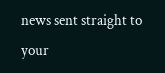news sent straight to your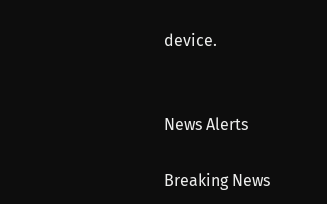device.


News Alerts

Breaking News